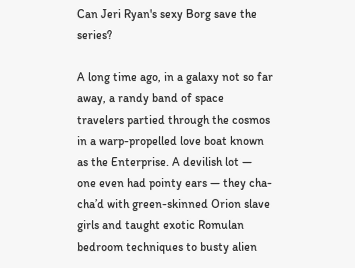Can Jeri Ryan's sexy Borg save the series?

A long time ago, in a galaxy not so far away, a randy band of space travelers partied through the cosmos in a warp-propelled love boat known as the Enterprise. A devilish lot — one even had pointy ears — they cha-cha’d with green-skinned Orion slave girls and taught exotic Romulan bedroom techniques to busty alien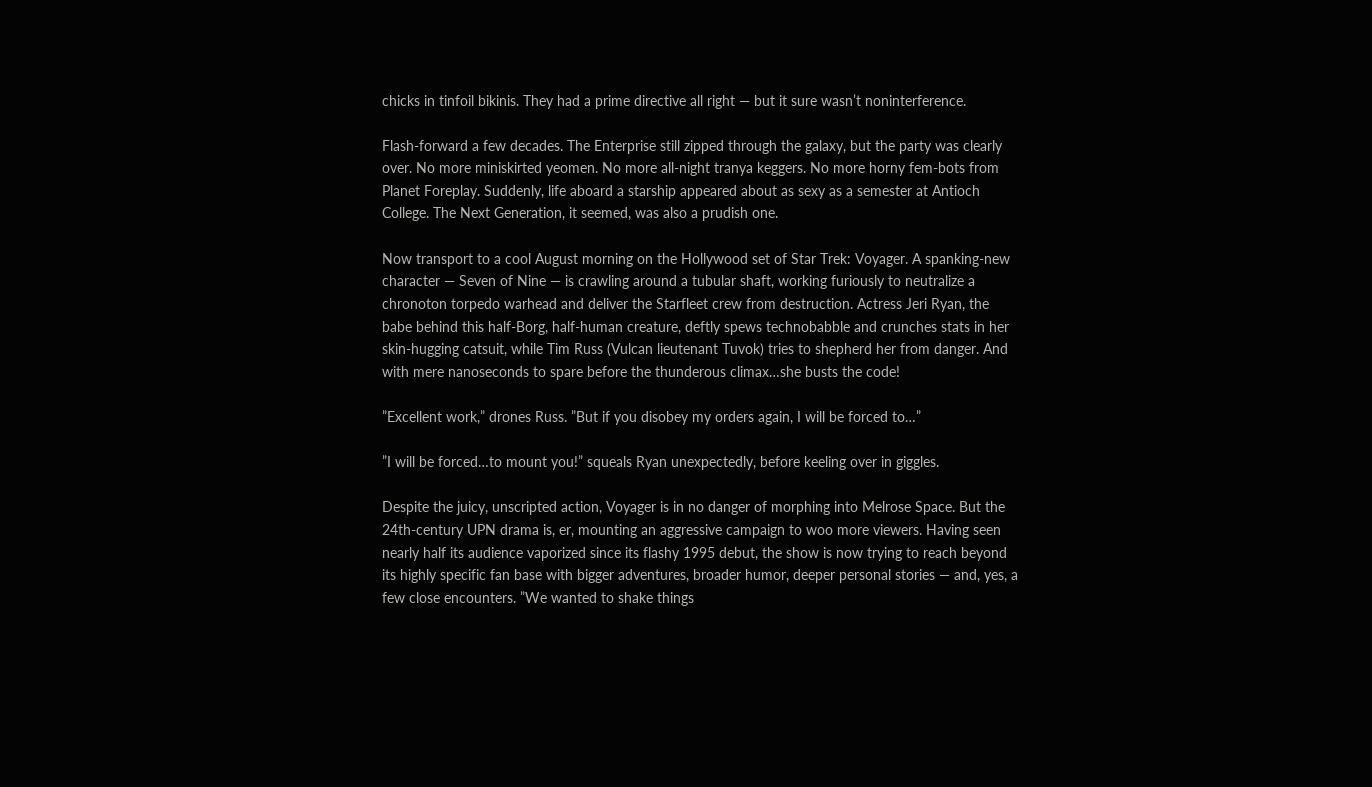chicks in tinfoil bikinis. They had a prime directive all right — but it sure wasn’t noninterference.

Flash-forward a few decades. The Enterprise still zipped through the galaxy, but the party was clearly over. No more miniskirted yeomen. No more all-night tranya keggers. No more horny fem-bots from Planet Foreplay. Suddenly, life aboard a starship appeared about as sexy as a semester at Antioch College. The Next Generation, it seemed, was also a prudish one.

Now transport to a cool August morning on the Hollywood set of Star Trek: Voyager. A spanking-new character — Seven of Nine — is crawling around a tubular shaft, working furiously to neutralize a chronoton torpedo warhead and deliver the Starfleet crew from destruction. Actress Jeri Ryan, the babe behind this half-Borg, half-human creature, deftly spews technobabble and crunches stats in her skin-hugging catsuit, while Tim Russ (Vulcan lieutenant Tuvok) tries to shepherd her from danger. And with mere nanoseconds to spare before the thunderous climax…she busts the code!

”Excellent work,” drones Russ. ”But if you disobey my orders again, I will be forced to…”

”I will be forced…to mount you!” squeals Ryan unexpectedly, before keeling over in giggles.

Despite the juicy, unscripted action, Voyager is in no danger of morphing into Melrose Space. But the 24th-century UPN drama is, er, mounting an aggressive campaign to woo more viewers. Having seen nearly half its audience vaporized since its flashy 1995 debut, the show is now trying to reach beyond its highly specific fan base with bigger adventures, broader humor, deeper personal stories — and, yes, a few close encounters. ”We wanted to shake things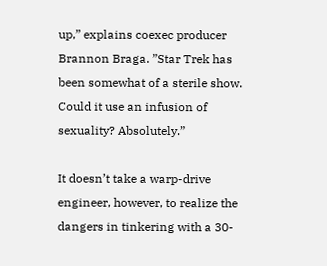up,” explains coexec producer Brannon Braga. ”Star Trek has been somewhat of a sterile show. Could it use an infusion of sexuality? Absolutely.”

It doesn’t take a warp-drive engineer, however, to realize the dangers in tinkering with a 30-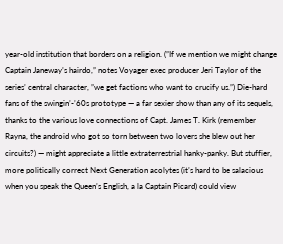year-old institution that borders on a religion. (”If we mention we might change Captain Janeway’s hairdo,” notes Voyager exec producer Jeri Taylor of the series’ central character, ”we get factions who want to crucify us.”) Die-hard fans of the swingin’-’60s prototype — a far sexier show than any of its sequels, thanks to the various love connections of Capt. James T. Kirk (remember Rayna, the android who got so torn between two lovers she blew out her circuits?) — might appreciate a little extraterrestrial hanky-panky. But stuffier, more politically correct Next Generation acolytes (it’s hard to be salacious when you speak the Queen’s English, a la Captain Picard) could view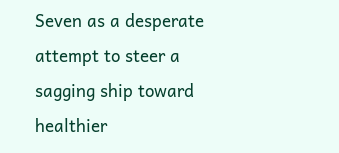Seven as a desperate attempt to steer a sagging ship toward healthier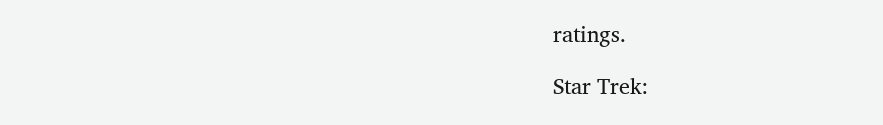ratings.

Star Trek: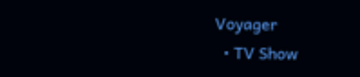Voyager
  • TV Show